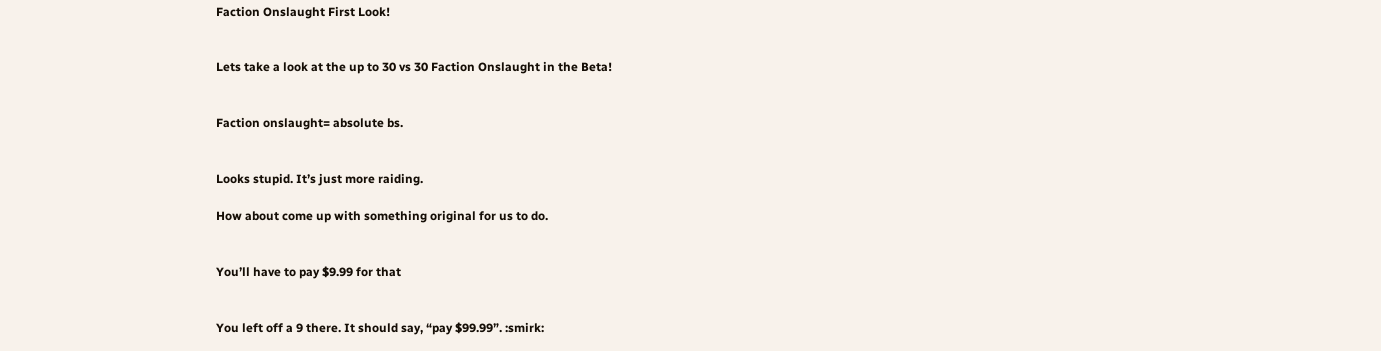Faction Onslaught First Look!


Lets take a look at the up to 30 vs 30 Faction Onslaught in the Beta!


Faction onslaught= absolute bs.


Looks stupid. It’s just more raiding.

How about come up with something original for us to do.


You’ll have to pay $9.99 for that


You left off a 9 there. It should say, “pay $99.99”. :smirk: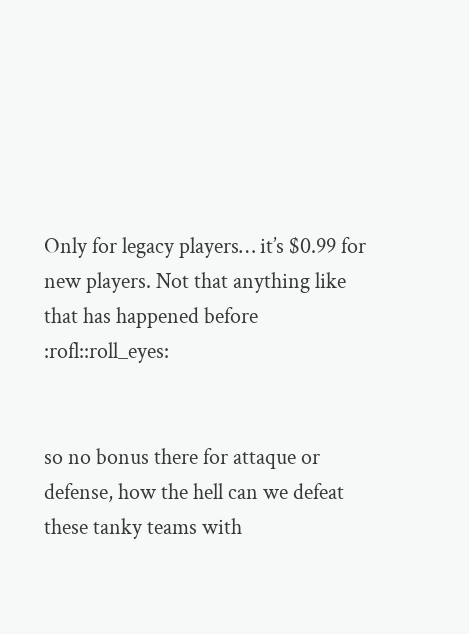Only for legacy players… it’s $0.99 for new players. Not that anything like that has happened before :rofl::roll_eyes:


so no bonus there for attaque or defense, how the hell can we defeat these tanky teams with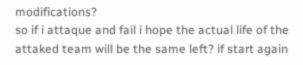modifications?
so if i attaque and fail i hope the actual life of the attaked team will be the same left? if start again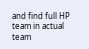and find full HP team in actual team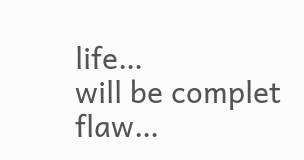life…
will be complet flaw…